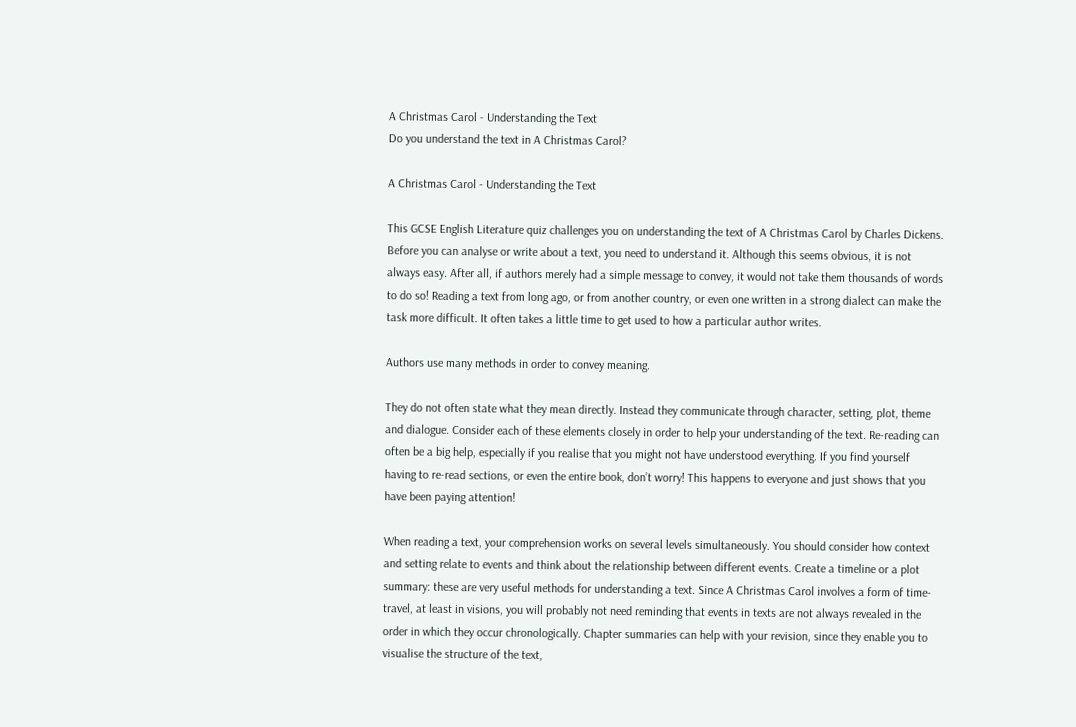A Christmas Carol - Understanding the Text
Do you understand the text in A Christmas Carol?

A Christmas Carol - Understanding the Text

This GCSE English Literature quiz challenges you on understanding the text of A Christmas Carol by Charles Dickens. Before you can analyse or write about a text, you need to understand it. Although this seems obvious, it is not always easy. After all, if authors merely had a simple message to convey, it would not take them thousands of words to do so! Reading a text from long ago, or from another country, or even one written in a strong dialect can make the task more difficult. It often takes a little time to get used to how a particular author writes.

Authors use many methods in order to convey meaning.

They do not often state what they mean directly. Instead they communicate through character, setting, plot, theme and dialogue. Consider each of these elements closely in order to help your understanding of the text. Re-reading can often be a big help, especially if you realise that you might not have understood everything. If you find yourself having to re-read sections, or even the entire book, don’t worry! This happens to everyone and just shows that you have been paying attention!

When reading a text, your comprehension works on several levels simultaneously. You should consider how context and setting relate to events and think about the relationship between different events. Create a timeline or a plot summary: these are very useful methods for understanding a text. Since A Christmas Carol involves a form of time-travel, at least in visions, you will probably not need reminding that events in texts are not always revealed in the order in which they occur chronologically. Chapter summaries can help with your revision, since they enable you to visualise the structure of the text,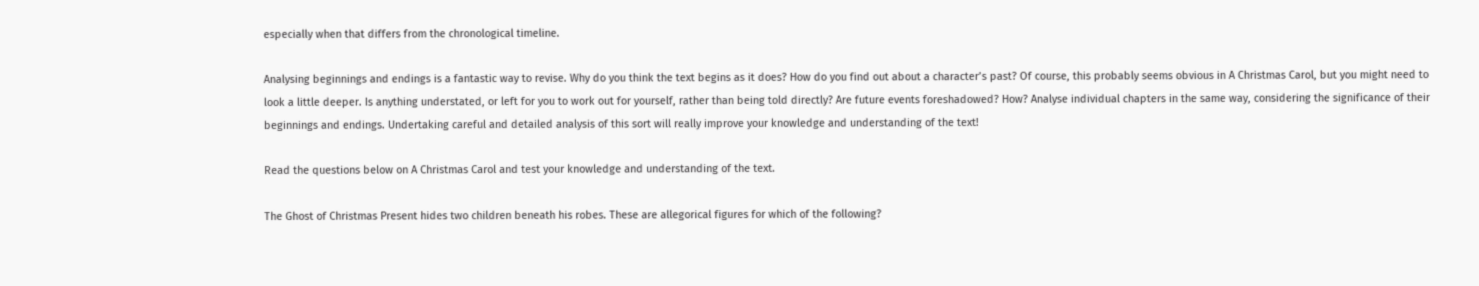especially when that differs from the chronological timeline.

Analysing beginnings and endings is a fantastic way to revise. Why do you think the text begins as it does? How do you find out about a character’s past? Of course, this probably seems obvious in A Christmas Carol, but you might need to look a little deeper. Is anything understated, or left for you to work out for yourself, rather than being told directly? Are future events foreshadowed? How? Analyse individual chapters in the same way, considering the significance of their beginnings and endings. Undertaking careful and detailed analysis of this sort will really improve your knowledge and understanding of the text!

Read the questions below on A Christmas Carol and test your knowledge and understanding of the text.

The Ghost of Christmas Present hides two children beneath his robes. These are allegorical figures for which of the following?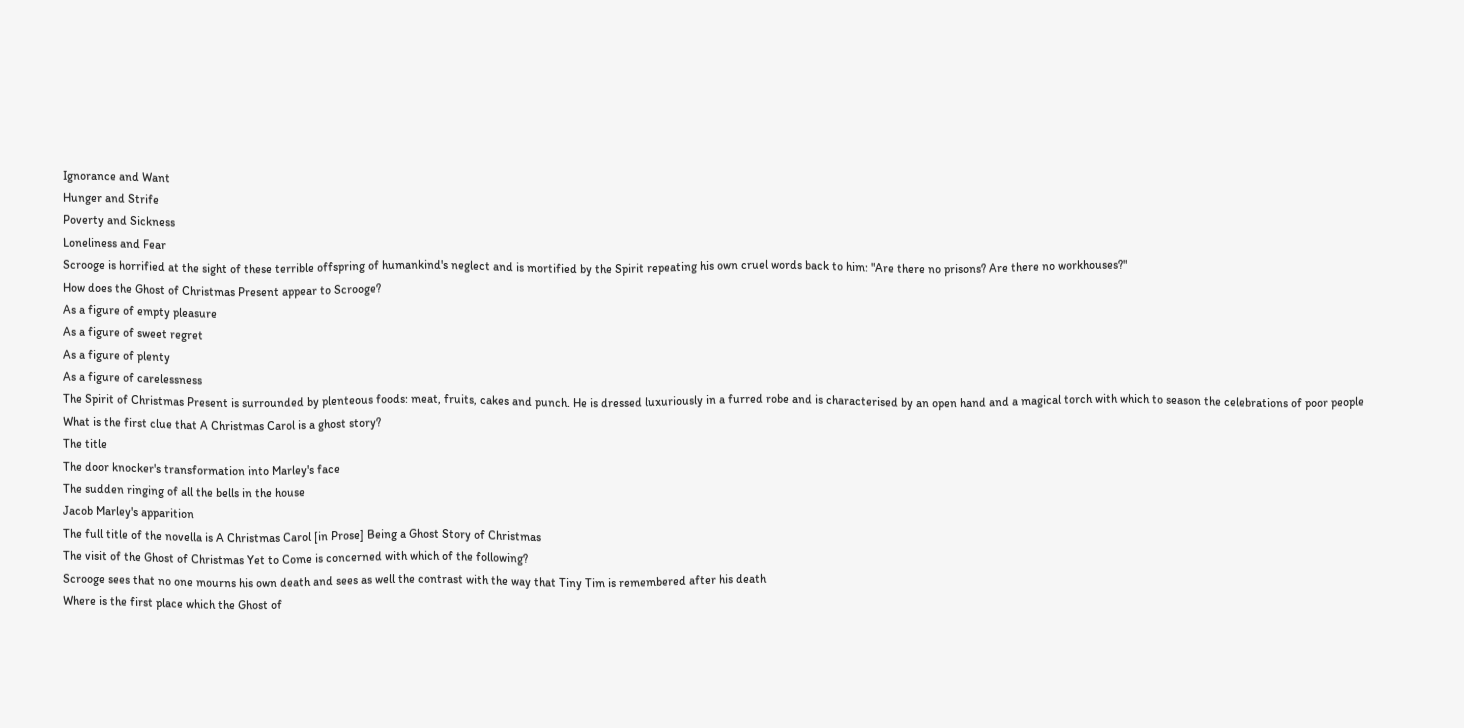Ignorance and Want
Hunger and Strife
Poverty and Sickness
Loneliness and Fear
Scrooge is horrified at the sight of these terrible offspring of humankind's neglect and is mortified by the Spirit repeating his own cruel words back to him: "Are there no prisons? Are there no workhouses?"
How does the Ghost of Christmas Present appear to Scrooge?
As a figure of empty pleasure
As a figure of sweet regret
As a figure of plenty
As a figure of carelessness
The Spirit of Christmas Present is surrounded by plenteous foods: meat, fruits, cakes and punch. He is dressed luxuriously in a furred robe and is characterised by an open hand and a magical torch with which to season the celebrations of poor people
What is the first clue that A Christmas Carol is a ghost story?
The title
The door knocker's transformation into Marley's face
The sudden ringing of all the bells in the house
Jacob Marley's apparition
The full title of the novella is A Christmas Carol [in Prose] Being a Ghost Story of Christmas
The visit of the Ghost of Christmas Yet to Come is concerned with which of the following?
Scrooge sees that no one mourns his own death and sees as well the contrast with the way that Tiny Tim is remembered after his death
Where is the first place which the Ghost of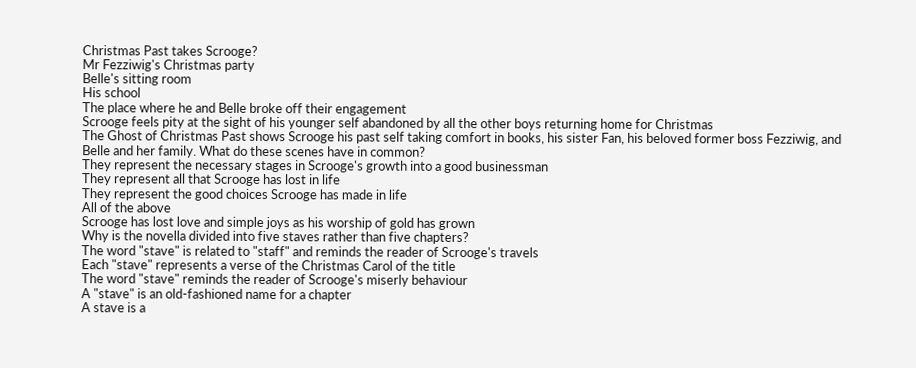Christmas Past takes Scrooge?
Mr Fezziwig's Christmas party
Belle's sitting room
His school
The place where he and Belle broke off their engagement
Scrooge feels pity at the sight of his younger self abandoned by all the other boys returning home for Christmas
The Ghost of Christmas Past shows Scrooge his past self taking comfort in books, his sister Fan, his beloved former boss Fezziwig, and Belle and her family. What do these scenes have in common?
They represent the necessary stages in Scrooge's growth into a good businessman
They represent all that Scrooge has lost in life
They represent the good choices Scrooge has made in life
All of the above
Scrooge has lost love and simple joys as his worship of gold has grown
Why is the novella divided into five staves rather than five chapters?
The word "stave" is related to "staff" and reminds the reader of Scrooge's travels
Each "stave" represents a verse of the Christmas Carol of the title
The word "stave" reminds the reader of Scrooge's miserly behaviour
A "stave" is an old-fashioned name for a chapter
A stave is a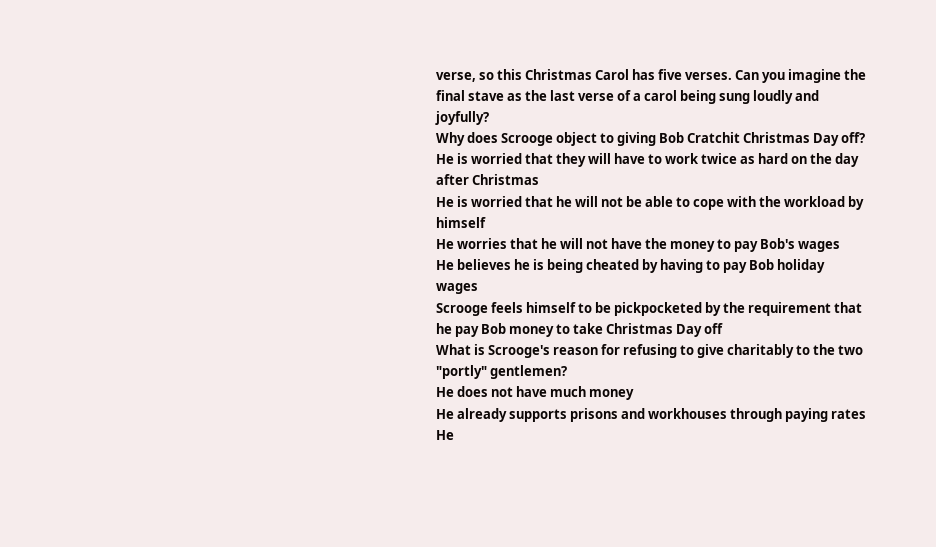verse, so this Christmas Carol has five verses. Can you imagine the final stave as the last verse of a carol being sung loudly and joyfully?
Why does Scrooge object to giving Bob Cratchit Christmas Day off?
He is worried that they will have to work twice as hard on the day after Christmas
He is worried that he will not be able to cope with the workload by himself
He worries that he will not have the money to pay Bob's wages
He believes he is being cheated by having to pay Bob holiday wages
Scrooge feels himself to be pickpocketed by the requirement that he pay Bob money to take Christmas Day off
What is Scrooge's reason for refusing to give charitably to the two "portly" gentlemen?
He does not have much money
He already supports prisons and workhouses through paying rates
He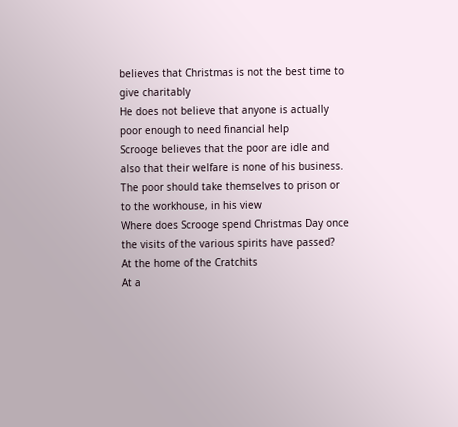believes that Christmas is not the best time to give charitably
He does not believe that anyone is actually poor enough to need financial help
Scrooge believes that the poor are idle and also that their welfare is none of his business. The poor should take themselves to prison or to the workhouse, in his view
Where does Scrooge spend Christmas Day once the visits of the various spirits have passed?
At the home of the Cratchits
At a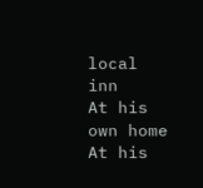local inn
At his own home
At his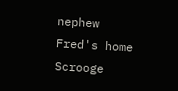nephew Fred's home
Scrooge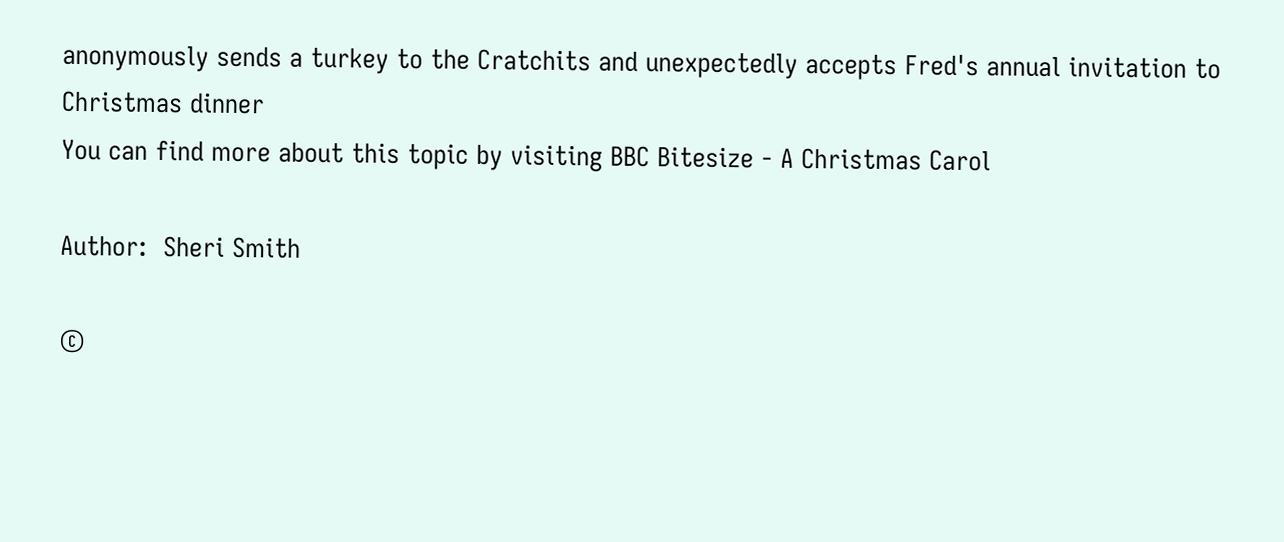anonymously sends a turkey to the Cratchits and unexpectedly accepts Fred's annual invitation to Christmas dinner
You can find more about this topic by visiting BBC Bitesize - A Christmas Carol

Author:  Sheri Smith

©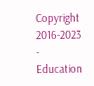Copyright 2016-2023 - Education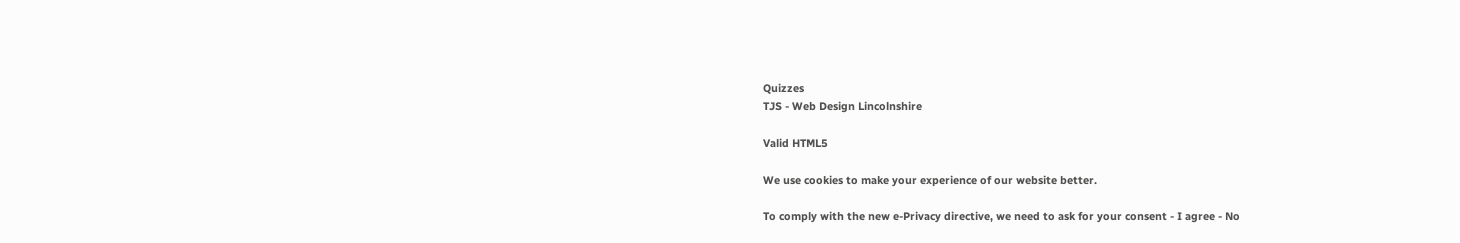Quizzes
TJS - Web Design Lincolnshire

Valid HTML5

We use cookies to make your experience of our website better.

To comply with the new e-Privacy directive, we need to ask for your consent - I agree - No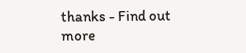thanks - Find out more